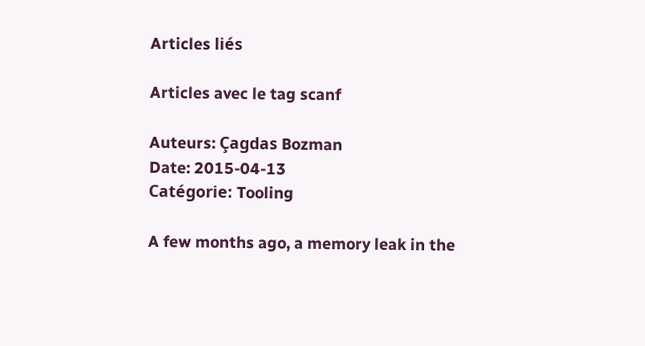Articles liés

Articles avec le tag scanf

Auteurs: Çagdas Bozman
Date: 2015-04-13
Catégorie: Tooling

A few months ago, a memory leak in the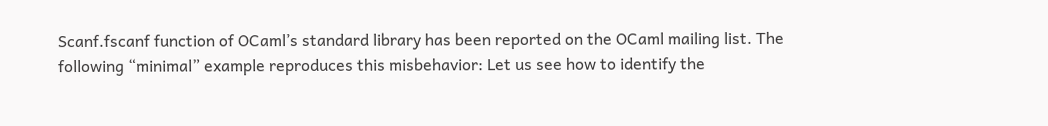Scanf.fscanf function of OCaml’s standard library has been reported on the OCaml mailing list. The following “minimal” example reproduces this misbehavior: Let us see how to identify the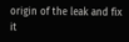origin of the leak and fix it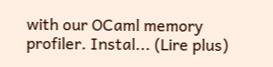with our OCaml memory profiler. Instal... (Lire plus)